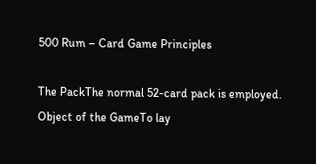500 Rum – Card Game Principles

The PackThe normal 52-card pack is employed.
Object of the GameTo lay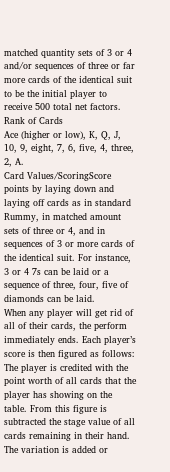matched quantity sets of 3 or 4 and/or sequences of three or far more cards of the identical suit to be the initial player to receive 500 total net factors.
Rank of Cards
Ace (higher or low), K, Q, J, 10, 9, eight, 7, 6, five, 4, three, 2, A.
Card Values/ScoringScore points by laying down and laying off cards as in standard Rummy, in matched amount sets of three or 4, and in sequences of 3 or more cards of the identical suit. For instance, 3 or 4 7s can be laid or a sequence of three, four, five of diamonds can be laid.
When any player will get rid of all of their cards, the perform immediately ends. Each player’s score is then figured as follows: The player is credited with the point worth of all cards that the player has showing on the table. From this figure is subtracted the stage value of all cards remaining in their hand. The variation is added or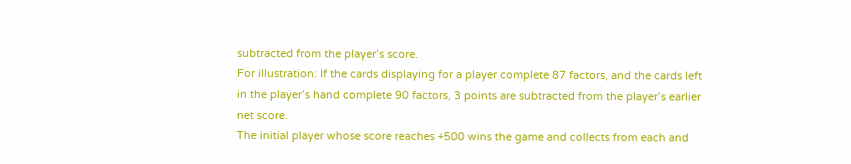subtracted from the player’s score.
For illustration: If the cards displaying for a player complete 87 factors, and the cards left in the player’s hand complete 90 factors, 3 points are subtracted from the player’s earlier net score.
The initial player whose score reaches +500 wins the game and collects from each and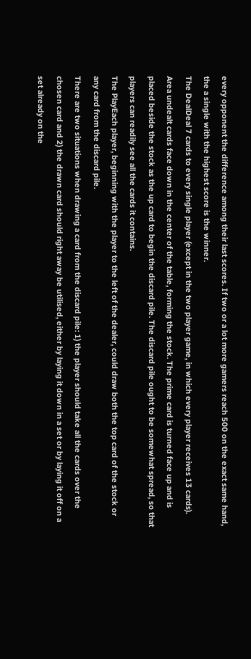every opponent the difference among their last scores. If two or a lot more gamers reach 500 on the exact same hand, the a single with the highest score is the winner.
The DealDeal 7 cards to every single player (except in the two player game, in which every player receives 13 cards). Area undealt cards face down in the center of the table, forming the stock. The prime card is turned face up and is placed beside the stock as the up card to begin the discard pile. The discard pile ought to be somewhat spread, so that players can readily see all the cards it contains.
The PlayEach player, beginning with the player to the left of the dealer, could draw both the top card of the stock or any card from the discard pile.
There are two situations when drawing a card from the discard pile: 1) the player should take all the cards over the chosen card and 2) the drawn card should right away be utilised, either by laying it down in a set or by laying it off on a set already on the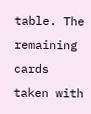table. The remaining cards taken with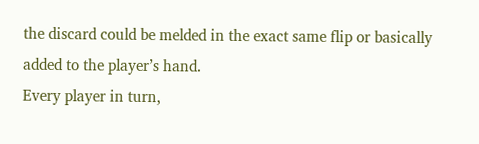the discard could be melded in the exact same flip or basically added to the player’s hand.
Every player in turn,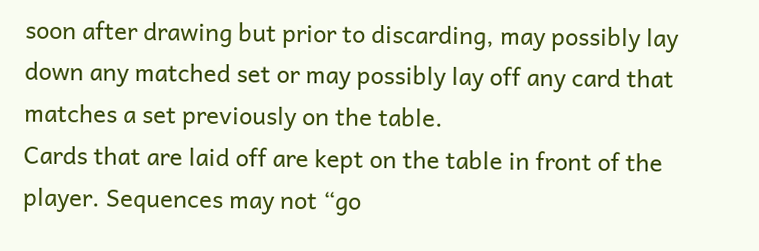soon after drawing but prior to discarding, may possibly lay down any matched set or may possibly lay off any card that matches a set previously on the table.
Cards that are laid off are kept on the table in front of the player. Sequences may not “go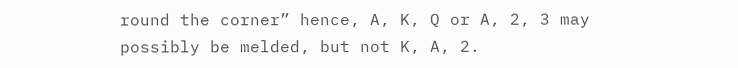round the corner” hence, A, K, Q or A, 2, 3 may possibly be melded, but not K, A, 2.